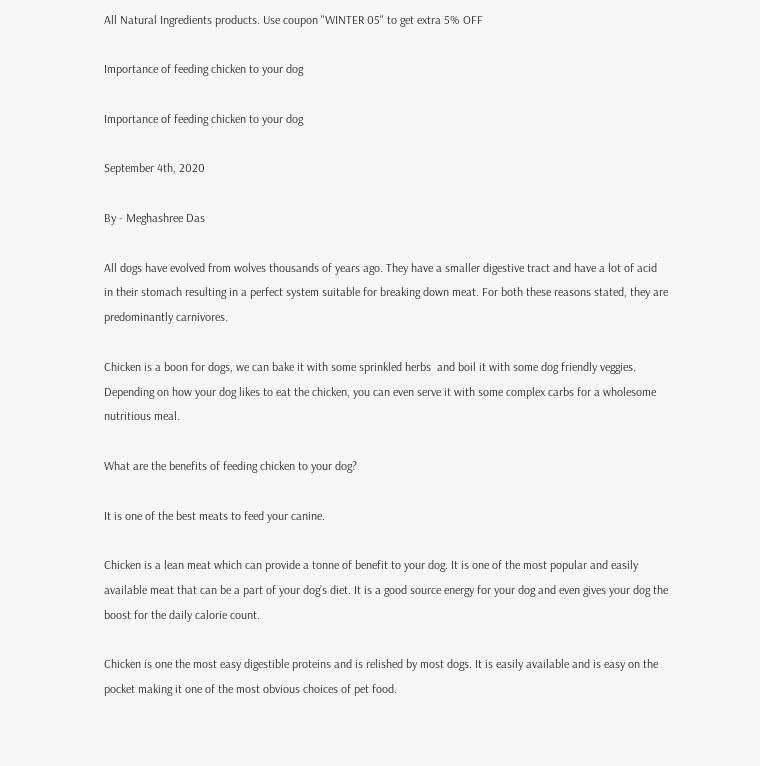All Natural Ingredients products. Use coupon "WINTER 05" to get extra 5% OFF

Importance of feeding chicken to your dog

Importance of feeding chicken to your dog

September 4th, 2020

By - Meghashree Das

All dogs have evolved from wolves thousands of years ago. They have a smaller digestive tract and have a lot of acid in their stomach resulting in a perfect system suitable for breaking down meat. For both these reasons stated, they are predominantly carnivores.

Chicken is a boon for dogs, we can bake it with some sprinkled herbs  and boil it with some dog friendly veggies. Depending on how your dog likes to eat the chicken, you can even serve it with some complex carbs for a wholesome nutritious meal.

What are the benefits of feeding chicken to your dog?

It is one of the best meats to feed your canine.

Chicken is a lean meat which can provide a tonne of benefit to your dog. It is one of the most popular and easily available meat that can be a part of your dog’s diet. It is a good source energy for your dog and even gives your dog the boost for the daily calorie count.

Chicken is one the most easy digestible proteins and is relished by most dogs. It is easily available and is easy on the pocket making it one of the most obvious choices of pet food.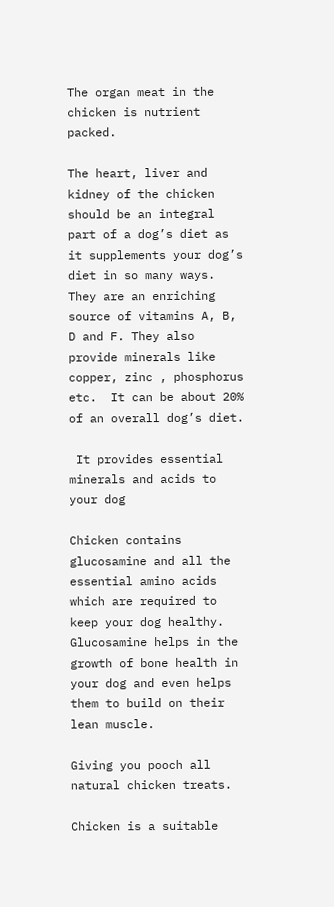The organ meat in the chicken is nutrient packed.

The heart, liver and kidney of the chicken should be an integral part of a dog’s diet as it supplements your dog’s diet in so many ways. They are an enriching source of vitamins A, B, D and F. They also provide minerals like copper, zinc , phosphorus etc.  It can be about 20% of an overall dog’s diet.

 It provides essential minerals and acids to your dog

Chicken contains glucosamine and all the essential amino acids which are required to keep your dog healthy. Glucosamine helps in the growth of bone health in your dog and even helps them to build on their lean muscle.

Giving you pooch all natural chicken treats.

Chicken is a suitable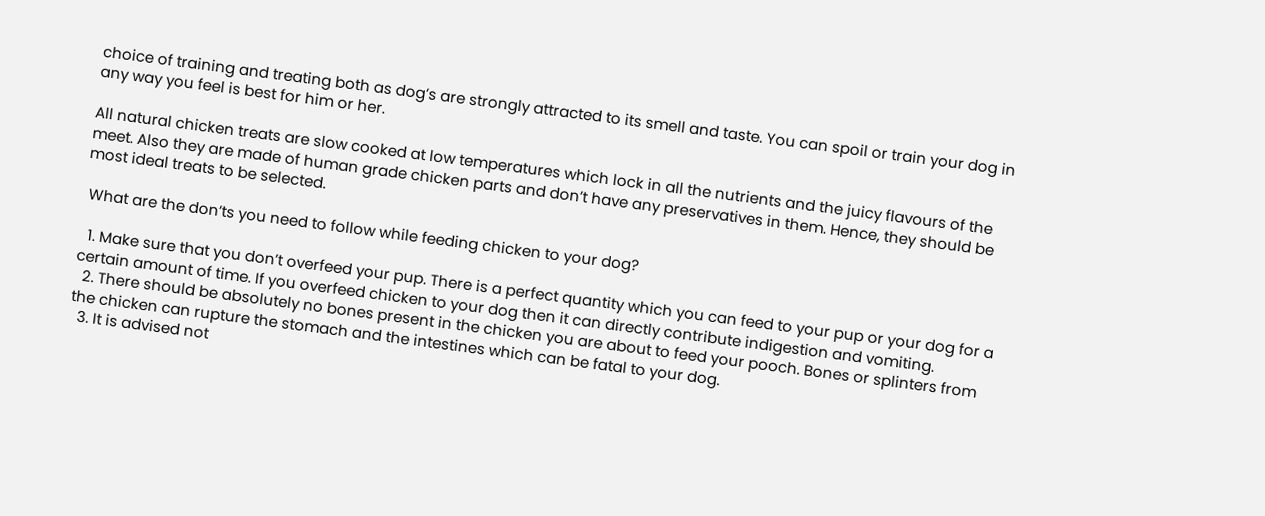choice of training and treating both as dog’s are strongly attracted to its smell and taste. You can spoil or train your dog in any way you feel is best for him or her.

All natural chicken treats are slow cooked at low temperatures which lock in all the nutrients and the juicy flavours of the meet. Also they are made of human grade chicken parts and don’t have any preservatives in them. Hence, they should be most ideal treats to be selected.

 What are the don’ts you need to follow while feeding chicken to your dog?

  1. Make sure that you don’t overfeed your pup. There is a perfect quantity which you can feed to your pup or your dog for a certain amount of time. If you overfeed chicken to your dog then it can directly contribute indigestion and vomiting.
  2. There should be absolutely no bones present in the chicken you are about to feed your pooch. Bones or splinters from the chicken can rupture the stomach and the intestines which can be fatal to your dog.
  3. It is advised not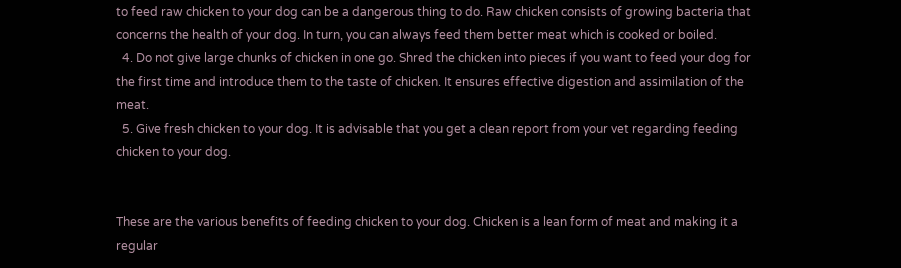to feed raw chicken to your dog can be a dangerous thing to do. Raw chicken consists of growing bacteria that concerns the health of your dog. In turn, you can always feed them better meat which is cooked or boiled.
  4. Do not give large chunks of chicken in one go. Shred the chicken into pieces if you want to feed your dog for the first time and introduce them to the taste of chicken. It ensures effective digestion and assimilation of the meat.
  5. Give fresh chicken to your dog. It is advisable that you get a clean report from your vet regarding feeding chicken to your dog.


These are the various benefits of feeding chicken to your dog. Chicken is a lean form of meat and making it a regular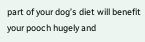part of your dog’s diet will benefit your pooch hugely and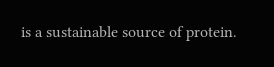is a sustainable source of protein.